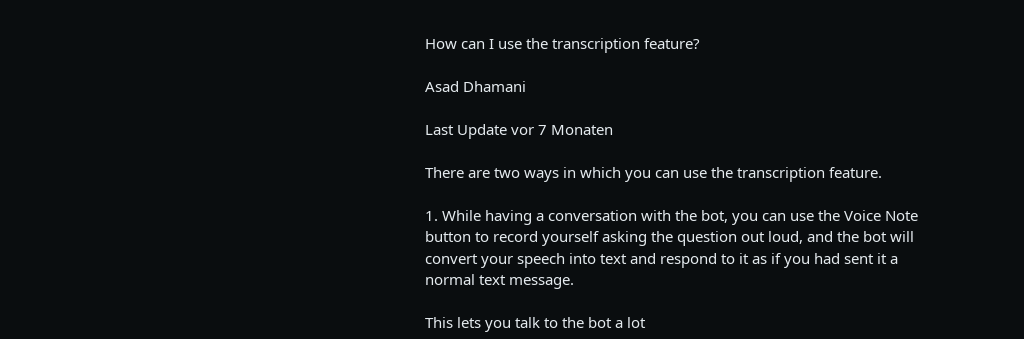How can I use the transcription feature?

Asad Dhamani

Last Update vor 7 Monaten

There are two ways in which you can use the transcription feature.

1. While having a conversation with the bot, you can use the Voice Note button to record yourself asking the question out loud, and the bot will convert your speech into text and respond to it as if you had sent it a normal text message.

This lets you talk to the bot a lot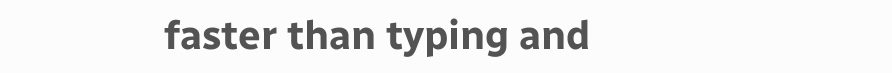faster than typing and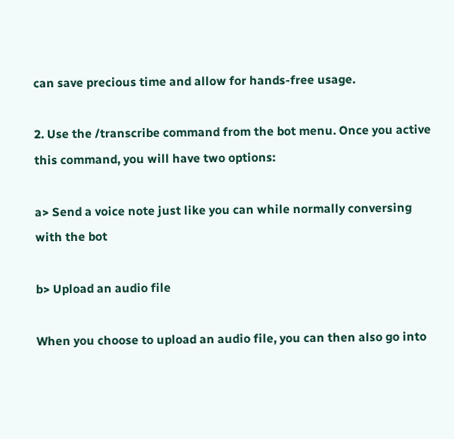can save precious time and allow for hands-free usage.

2. Use the /transcribe command from the bot menu. Once you active this command, you will have two options:

a> Send a voice note just like you can while normally conversing with the bot

b> Upload an audio file

When you choose to upload an audio file, you can then also go into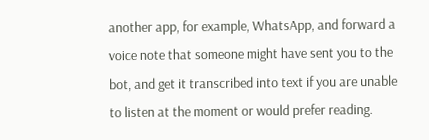another app, for example, WhatsApp, and forward a voice note that someone might have sent you to the bot, and get it transcribed into text if you are unable to listen at the moment or would prefer reading.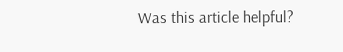Was this article helpful?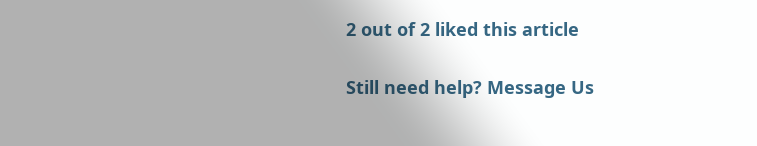2 out of 2 liked this article

Still need help? Message Us